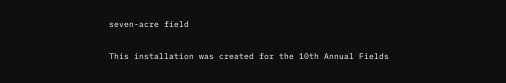seven-acre field

This installation was created for the 10th Annual Fields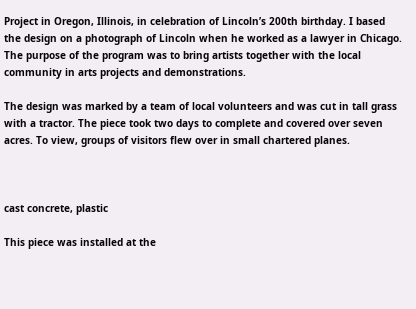Project in Oregon, Illinois, in celebration of Lincoln’s 200th birthday. I based the design on a photograph of Lincoln when he worked as a lawyer in Chicago. The purpose of the program was to bring artists together with the local community in arts projects and demonstrations.

The design was marked by a team of local volunteers and was cut in tall grass with a tractor. The piece took two days to complete and covered over seven acres. To view, groups of visitors flew over in small chartered planes.



cast concrete, plastic

This piece was installed at the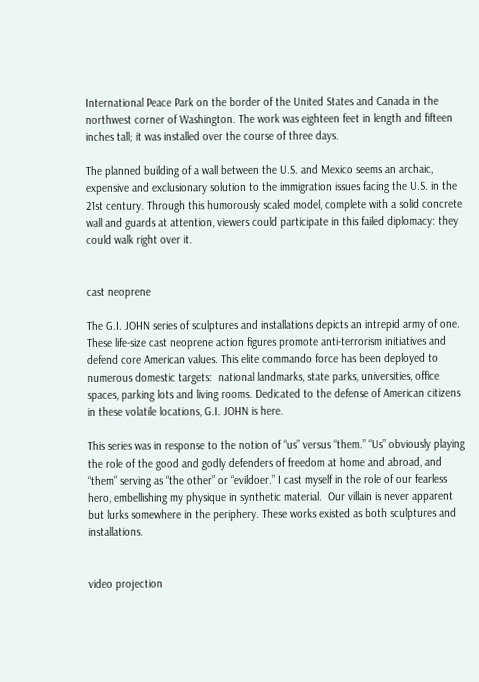International Peace Park on the border of the United States and Canada in the northwest corner of Washington. The work was eighteen feet in length and fifteen inches tall; it was installed over the course of three days.

The planned building of a wall between the U.S. and Mexico seems an archaic, expensive and exclusionary solution to the immigration issues facing the U.S. in the 21st century. Through this humorously scaled model, complete with a solid concrete wall and guards at attention, viewers could participate in this failed diplomacy: they could walk right over it.


cast neoprene

The G.I. JOHN series of sculptures and installations depicts an intrepid army of one. These life-size cast neoprene action figures promote anti-terrorism initiatives and defend core American values. This elite commando force has been deployed to numerous domestic targets:  national landmarks, state parks, universities, office spaces, parking lots and living rooms. Dedicated to the defense of American citizens in these volatile locations, G.I. JOHN is here.

This series was in response to the notion of “us” versus “them.” “Us” obviously playing the role of the good and godly defenders of freedom at home and abroad, and “them” serving as “the other” or “evildoer.” I cast myself in the role of our fearless hero, embellishing my physique in synthetic material.  Our villain is never apparent but lurks somewhere in the periphery. These works existed as both sculptures and installations.


video projection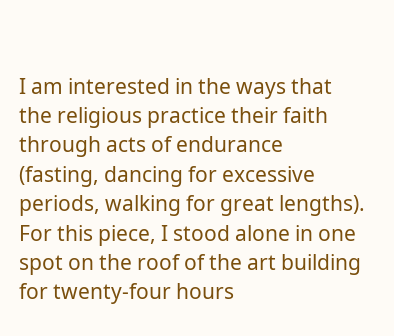I am interested in the ways that the religious practice their faith through acts of endurance (fasting, dancing for excessive periods, walking for great lengths). For this piece, I stood alone in one spot on the roof of the art building for twenty-four hours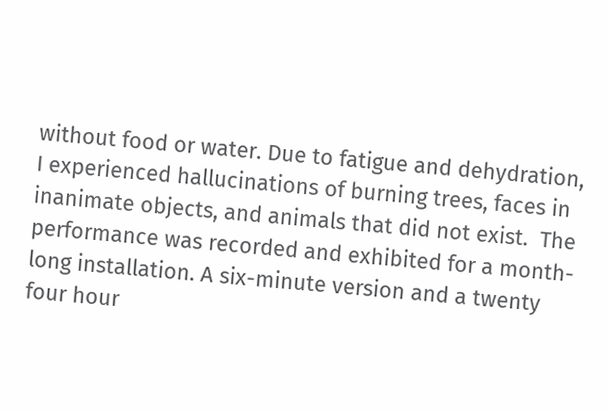without food or water. Due to fatigue and dehydration, I experienced hallucinations of burning trees, faces in inanimate objects, and animals that did not exist.  The performance was recorded and exhibited for a month-long installation. A six-minute version and a twenty four hour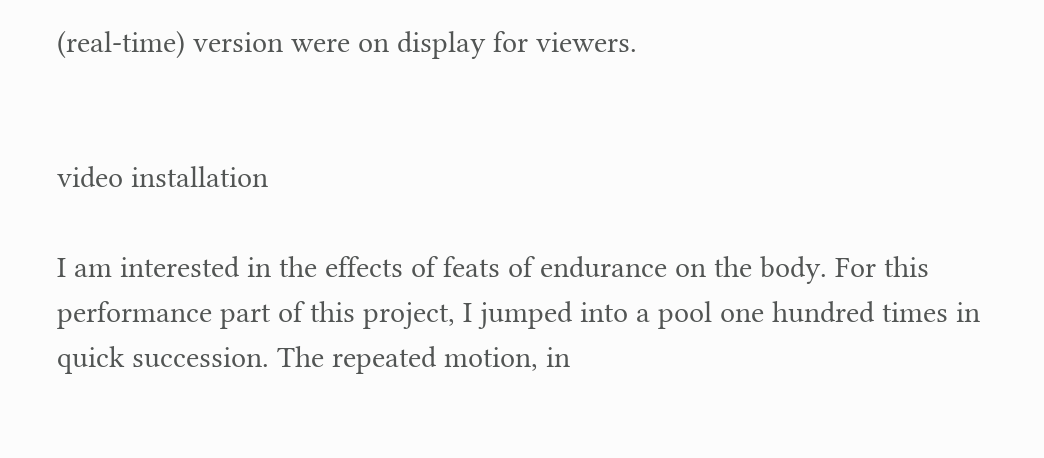(real-time) version were on display for viewers.


video installation

I am interested in the effects of feats of endurance on the body. For this performance part of this project, I jumped into a pool one hundred times in quick succession. The repeated motion, in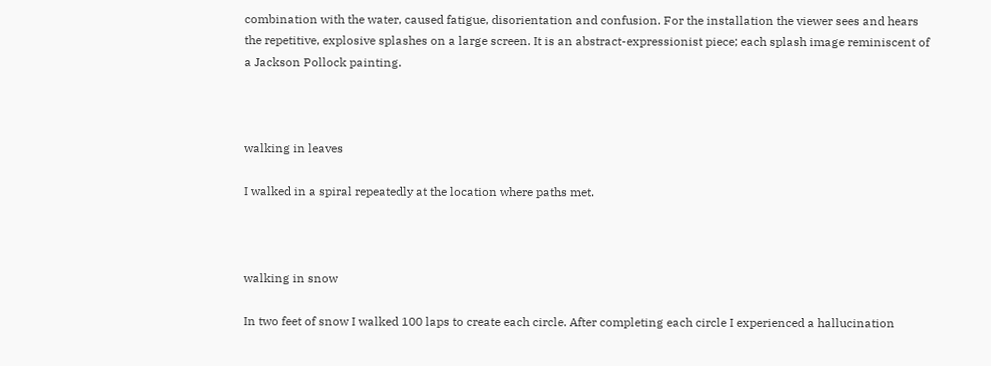combination with the water, caused fatigue, disorientation and confusion. For the installation the viewer sees and hears the repetitive, explosive splashes on a large screen. It is an abstract-expressionist piece; each splash image reminiscent of a Jackson Pollock painting.



walking in leaves

I walked in a spiral repeatedly at the location where paths met.



walking in snow

In two feet of snow I walked 100 laps to create each circle. After completing each circle I experienced a hallucination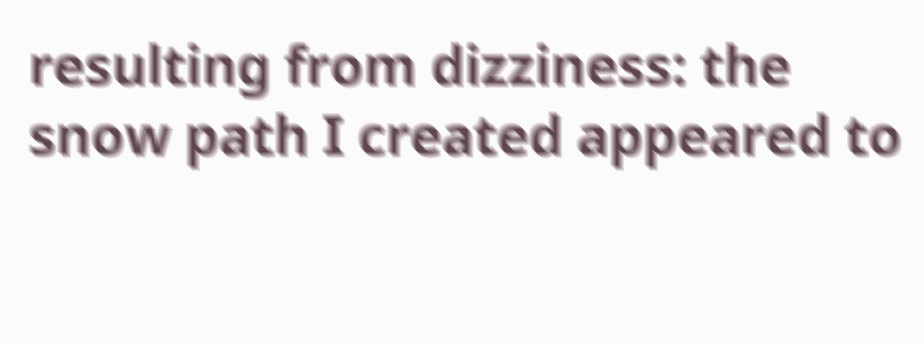resulting from dizziness: the snow path I created appeared to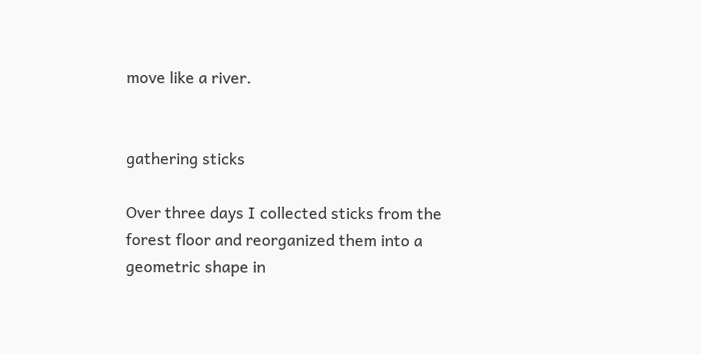move like a river.


gathering sticks

Over three days I collected sticks from the forest floor and reorganized them into a geometric shape in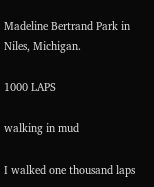Madeline Bertrand Park in Niles, Michigan.

1000 LAPS

walking in mud

I walked one thousand laps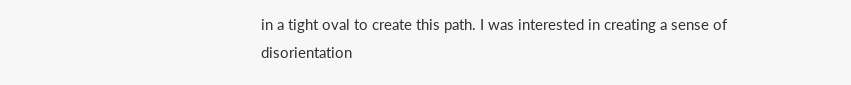in a tight oval to create this path. I was interested in creating a sense of disorientation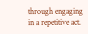through engaging in a repetitive act.